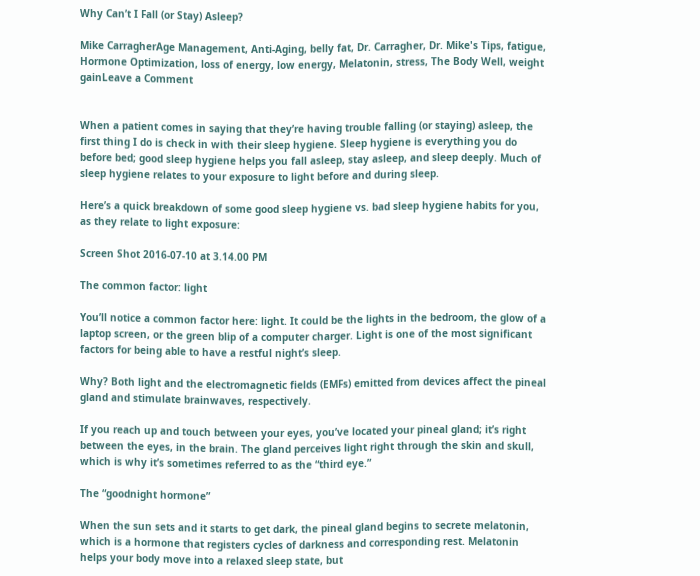Why Can’t I Fall (or Stay) Asleep?

Mike CarragherAge Management, Anti-Aging, belly fat, Dr. Carragher, Dr. Mike's Tips, fatigue, Hormone Optimization, loss of energy, low energy, Melatonin, stress, The Body Well, weight gainLeave a Comment


When a patient comes in saying that they’re having trouble falling (or staying) asleep, the first thing I do is check in with their sleep hygiene. Sleep hygiene is everything you do before bed; good sleep hygiene helps you fall asleep, stay asleep, and sleep deeply. Much of sleep hygiene relates to your exposure to light before and during sleep.

Here’s a quick breakdown of some good sleep hygiene vs. bad sleep hygiene habits for you, as they relate to light exposure:

Screen Shot 2016-07-10 at 3.14.00 PM

The common factor: light

You’ll notice a common factor here: light. It could be the lights in the bedroom, the glow of a laptop screen, or the green blip of a computer charger. Light is one of the most significant factors for being able to have a restful night’s sleep.

Why? Both light and the electromagnetic fields (EMFs) emitted from devices affect the pineal gland and stimulate brainwaves, respectively.

If you reach up and touch between your eyes, you’ve located your pineal gland; it’s right between the eyes, in the brain. The gland perceives light right through the skin and skull, which is why it’s sometimes referred to as the “third eye.”

The “goodnight hormone”

When the sun sets and it starts to get dark, the pineal gland begins to secrete melatonin, which is a hormone that registers cycles of darkness and corresponding rest. Melatonin helps your body move into a relaxed sleep state, but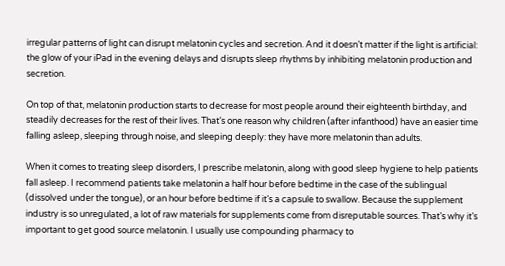irregular patterns of light can disrupt melatonin cycles and secretion. And it doesn’t matter if the light is artificial: the glow of your iPad in the evening delays and disrupts sleep rhythms by inhibiting melatonin production and secretion.

On top of that, melatonin production starts to decrease for most people around their eighteenth birthday, and steadily decreases for the rest of their lives. That’s one reason why children (after infanthood) have an easier time falling asleep, sleeping through noise, and sleeping deeply: they have more melatonin than adults.

When it comes to treating sleep disorders, I prescribe melatonin, along with good sleep hygiene to help patients fall asleep. I recommend patients take melatonin a half hour before bedtime in the case of the sublingual (dissolved under the tongue), or an hour before bedtime if it’s a capsule to swallow. Because the supplement industry is so unregulated, a lot of raw materials for supplements come from disreputable sources. That’s why it’s important to get good source melatonin. I usually use compounding pharmacy to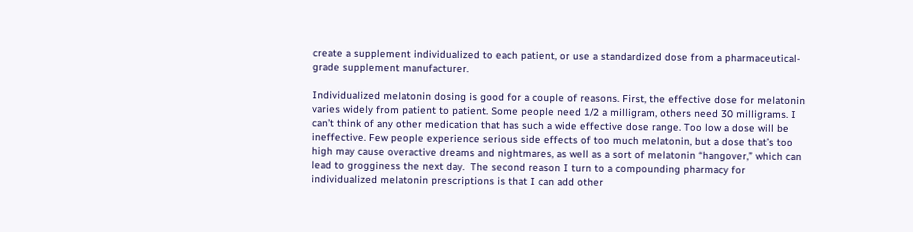create a supplement individualized to each patient, or use a standardized dose from a pharmaceutical-grade supplement manufacturer.

Individualized melatonin dosing is good for a couple of reasons. First, the effective dose for melatonin varies widely from patient to patient. Some people need 1/2 a milligram, others need 30 milligrams. I can’t think of any other medication that has such a wide effective dose range. Too low a dose will be ineffective. Few people experience serious side effects of too much melatonin, but a dose that’s too high may cause overactive dreams and nightmares, as well as a sort of melatonin “hangover,” which can lead to grogginess the next day.  The second reason I turn to a compounding pharmacy for individualized melatonin prescriptions is that I can add other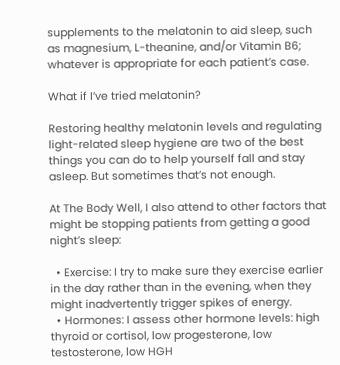supplements to the melatonin to aid sleep, such as magnesium, L-theanine, and/or Vitamin B6; whatever is appropriate for each patient’s case.

What if I’ve tried melatonin?

Restoring healthy melatonin levels and regulating light-related sleep hygiene are two of the best things you can do to help yourself fall and stay asleep. But sometimes that’s not enough.

At The Body Well, I also attend to other factors that might be stopping patients from getting a good night’s sleep:

  • Exercise: I try to make sure they exercise earlier in the day rather than in the evening, when they might inadvertently trigger spikes of energy.
  • Hormones: I assess other hormone levels: high thyroid or cortisol, low progesterone, low testosterone, low HGH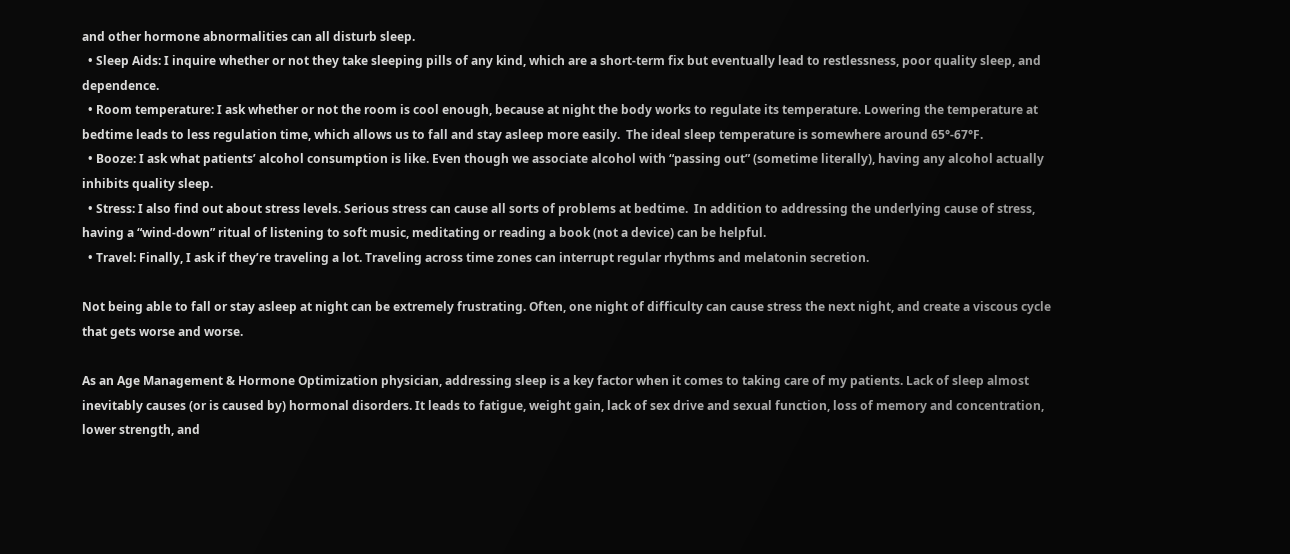and other hormone abnormalities can all disturb sleep.
  • Sleep Aids: I inquire whether or not they take sleeping pills of any kind, which are a short-term fix but eventually lead to restlessness, poor quality sleep, and dependence.
  • Room temperature: I ask whether or not the room is cool enough, because at night the body works to regulate its temperature. Lowering the temperature at bedtime leads to less regulation time, which allows us to fall and stay asleep more easily.  The ideal sleep temperature is somewhere around 65°-67°F.
  • Booze: I ask what patients’ alcohol consumption is like. Even though we associate alcohol with “passing out” (sometime literally), having any alcohol actually inhibits quality sleep.
  • Stress: I also find out about stress levels. Serious stress can cause all sorts of problems at bedtime.  In addition to addressing the underlying cause of stress, having a “wind-down” ritual of listening to soft music, meditating or reading a book (not a device) can be helpful.
  • Travel: Finally, I ask if they’re traveling a lot. Traveling across time zones can interrupt regular rhythms and melatonin secretion.

Not being able to fall or stay asleep at night can be extremely frustrating. Often, one night of difficulty can cause stress the next night, and create a viscous cycle that gets worse and worse.

As an Age Management & Hormone Optimization physician, addressing sleep is a key factor when it comes to taking care of my patients. Lack of sleep almost inevitably causes (or is caused by) hormonal disorders. It leads to fatigue, weight gain, lack of sex drive and sexual function, loss of memory and concentration, lower strength, and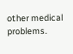other medical problems.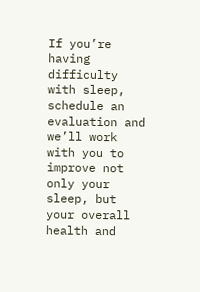If you’re having difficulty with sleep, schedule an evaluation and we’ll work with you to improve not only your sleep, but your overall health and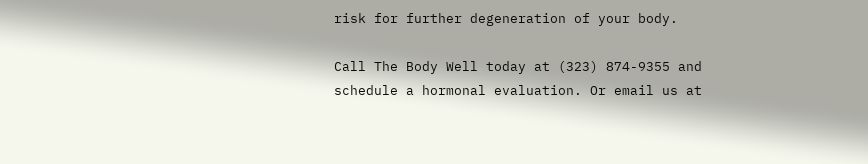risk for further degeneration of your body.

Call The Body Well today at (323) 874-9355 and schedule a hormonal evaluation. Or email us at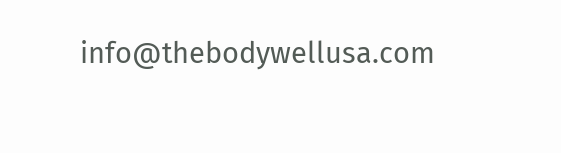info@thebodywellusa.com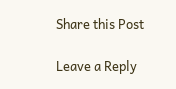Share this Post

Leave a Reply